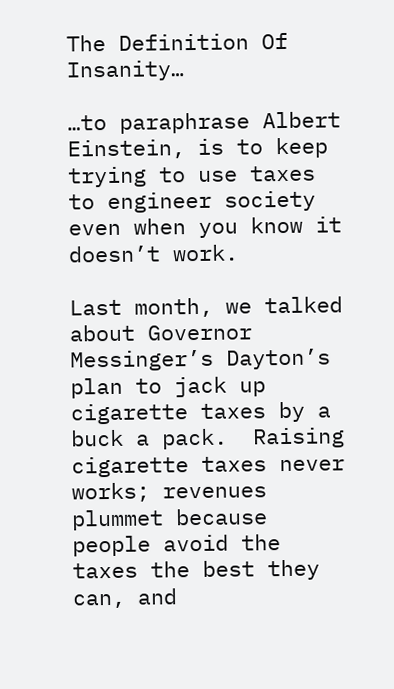The Definition Of Insanity…

…to paraphrase Albert Einstein, is to keep trying to use taxes to engineer society even when you know it doesn’t work.

Last month, we talked about Governor Messinger’s Dayton’s plan to jack up cigarette taxes by a buck a pack.  Raising cigarette taxes never works; revenues plummet because people avoid the taxes the best they can, and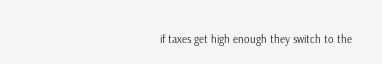if taxes get high enough they switch to the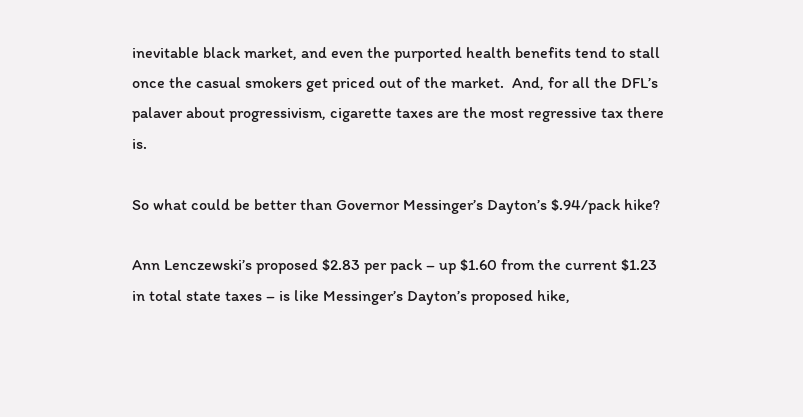inevitable black market, and even the purported health benefits tend to stall once the casual smokers get priced out of the market.  And, for all the DFL’s palaver about progressivism, cigarette taxes are the most regressive tax there is.

So what could be better than Governor Messinger’s Dayton’s $.94/pack hike?

Ann Lenczewski’s proposed $2.83 per pack – up $1.60 from the current $1.23 in total state taxes – is like Messinger’s Dayton’s proposed hike,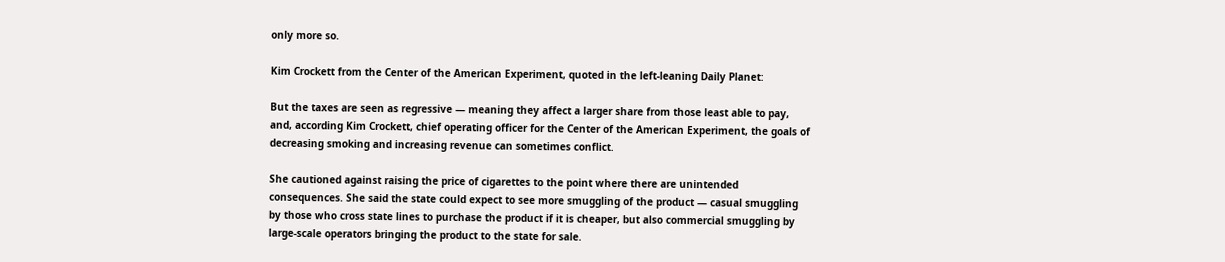only more so.

Kim Crockett from the Center of the American Experiment, quoted in the left-leaning Daily Planet:

But the taxes are seen as regressive — meaning they affect a larger share from those least able to pay, and, according Kim Crockett, chief operating officer for the Center of the American Experiment, the goals of decreasing smoking and increasing revenue can sometimes conflict.

She cautioned against raising the price of cigarettes to the point where there are unintended consequences. She said the state could expect to see more smuggling of the product — casual smuggling by those who cross state lines to purchase the product if it is cheaper, but also commercial smuggling by large-scale operators bringing the product to the state for sale.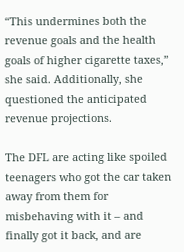“This undermines both the revenue goals and the health goals of higher cigarette taxes,” she said. Additionally, she questioned the anticipated revenue projections.

The DFL are acting like spoiled teenagers who got the car taken away from them for misbehaving with it – and finally got it back, and are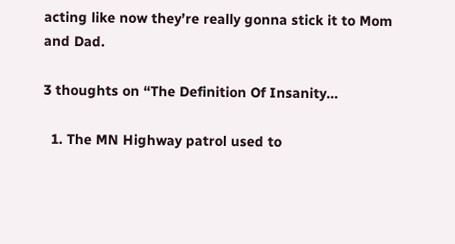acting like now they’re really gonna stick it to Mom and Dad.

3 thoughts on “The Definition Of Insanity…

  1. The MN Highway patrol used to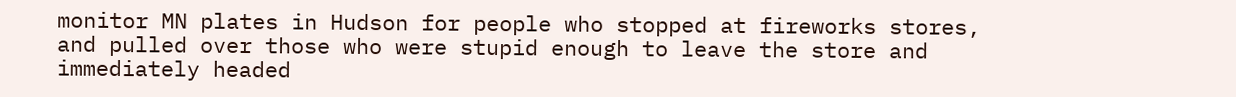monitor MN plates in Hudson for people who stopped at fireworks stores, and pulled over those who were stupid enough to leave the store and immediately headed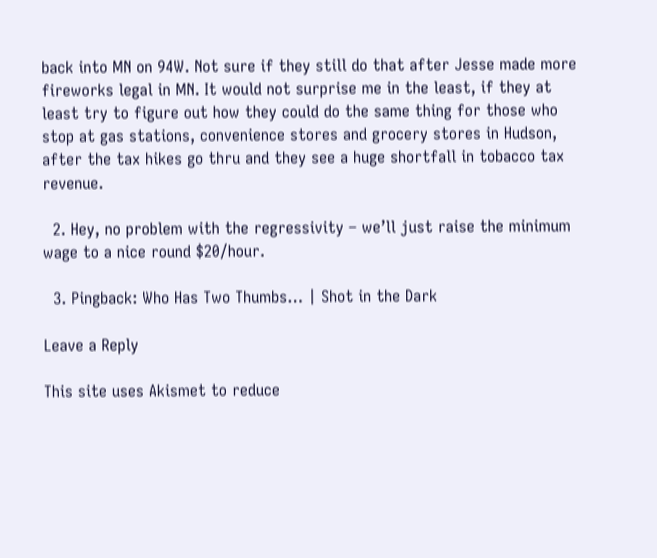back into MN on 94W. Not sure if they still do that after Jesse made more fireworks legal in MN. It would not surprise me in the least, if they at least try to figure out how they could do the same thing for those who stop at gas stations, convenience stores and grocery stores in Hudson, after the tax hikes go thru and they see a huge shortfall in tobacco tax revenue.

  2. Hey, no problem with the regressivity – we’ll just raise the minimum wage to a nice round $20/hour.

  3. Pingback: Who Has Two Thumbs… | Shot in the Dark

Leave a Reply

This site uses Akismet to reduce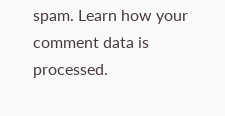spam. Learn how your comment data is processed.